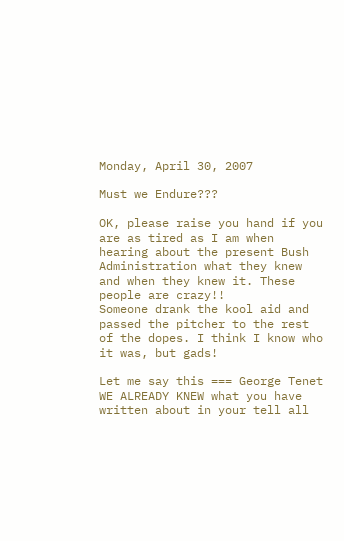Monday, April 30, 2007

Must we Endure???

OK, please raise you hand if you are as tired as I am when hearing about the present Bush Administration what they knew and when they knew it. These people are crazy!!
Someone drank the kool aid and passed the pitcher to the rest of the dopes. I think I know who it was, but gads!

Let me say this === George Tenet WE ALREADY KNEW what you have written about in your tell all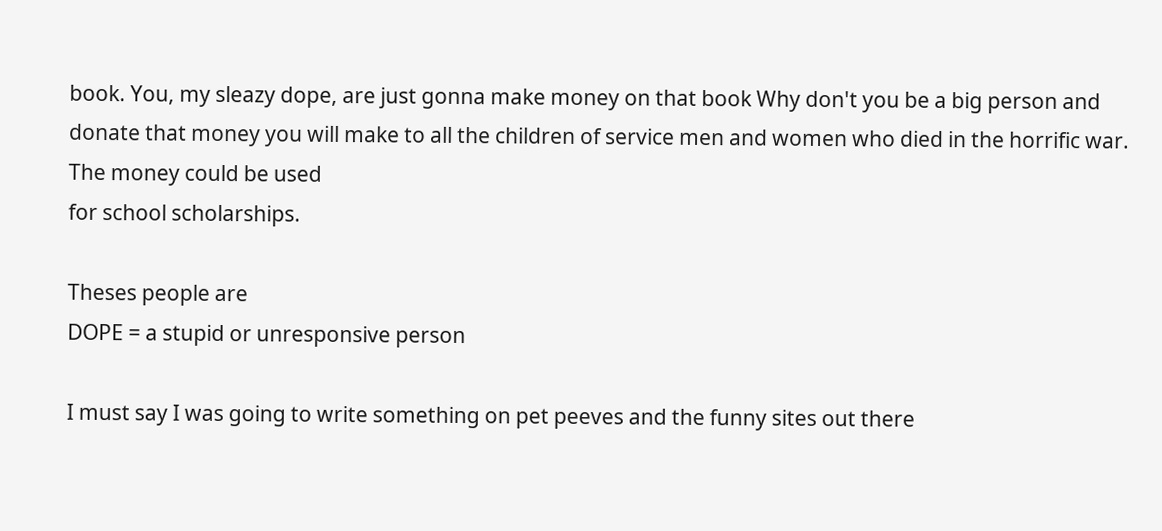book. You, my sleazy dope, are just gonna make money on that book Why don't you be a big person and donate that money you will make to all the children of service men and women who died in the horrific war. The money could be used
for school scholarships.

Theses people are
DOPE = a stupid or unresponsive person

I must say I was going to write something on pet peeves and the funny sites out there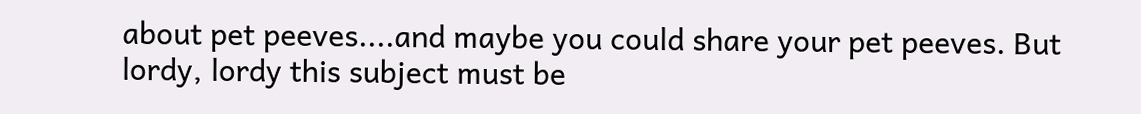about pet peeves....and maybe you could share your pet peeves. But lordy, lordy this subject must be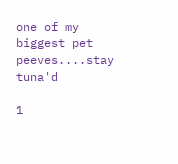one of my biggest pet peeves....stay tuna'd

1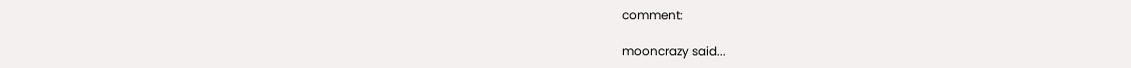comment:

mooncrazy said...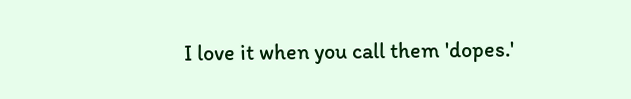I love it when you call them 'dopes.'